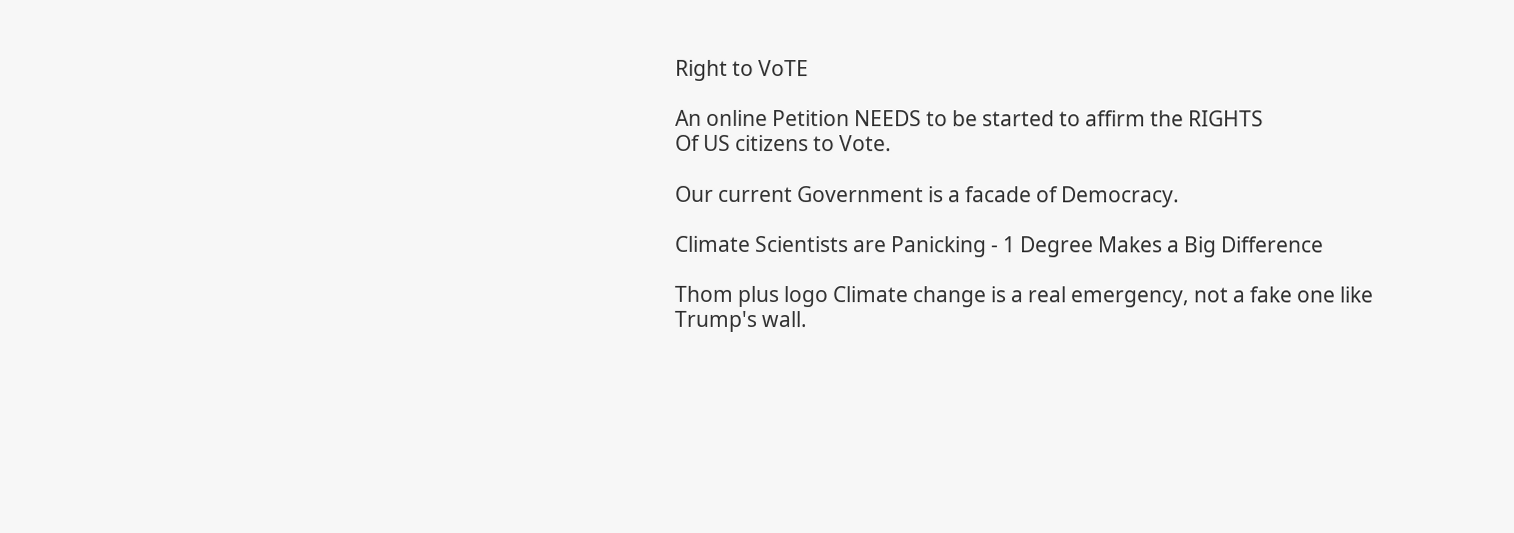Right to VoTE

An online Petition NEEDS to be started to affirm the RIGHTS
Of US citizens to Vote.

Our current Government is a facade of Democracy.

Climate Scientists are Panicking - 1 Degree Makes a Big Difference

Thom plus logo Climate change is a real emergency, not a fake one like Trump's wall.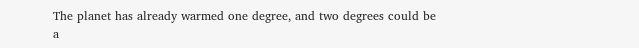The planet has already warmed one degree, and two degrees could be a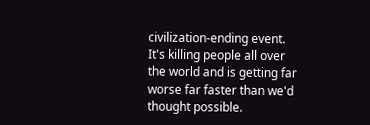civilization-ending event. It's killing people all over the world and is getting far worse far faster than we'd thought possible.